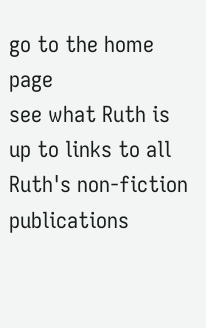go to the home page
see what Ruth is up to links to all Ruth's non-fiction publications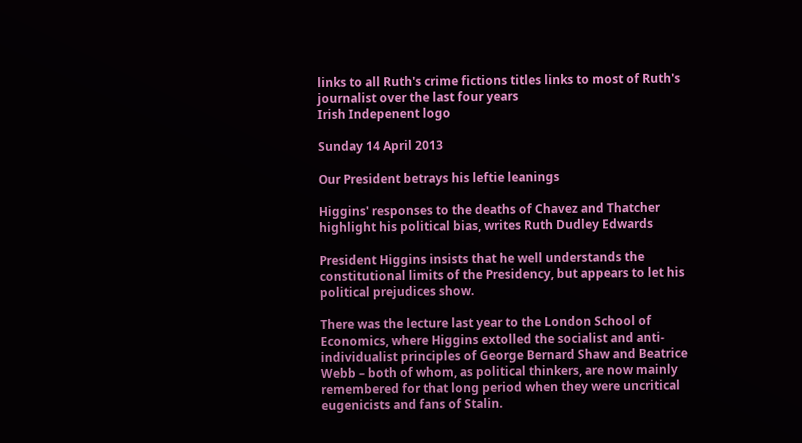links to all Ruth's crime fictions titles links to most of Ruth's journalist over the last four years
Irish Indepenent logo

Sunday 14 April 2013

Our President betrays his leftie leanings

Higgins' responses to the deaths of Chavez and Thatcher highlight his political bias, writes Ruth Dudley Edwards

President Higgins insists that he well understands the constitutional limits of the Presidency, but appears to let his political prejudices show.

There was the lecture last year to the London School of Economics, where Higgins extolled the socialist and anti-individualist principles of George Bernard Shaw and Beatrice Webb – both of whom, as political thinkers, are now mainly remembered for that long period when they were uncritical eugenicists and fans of Stalin.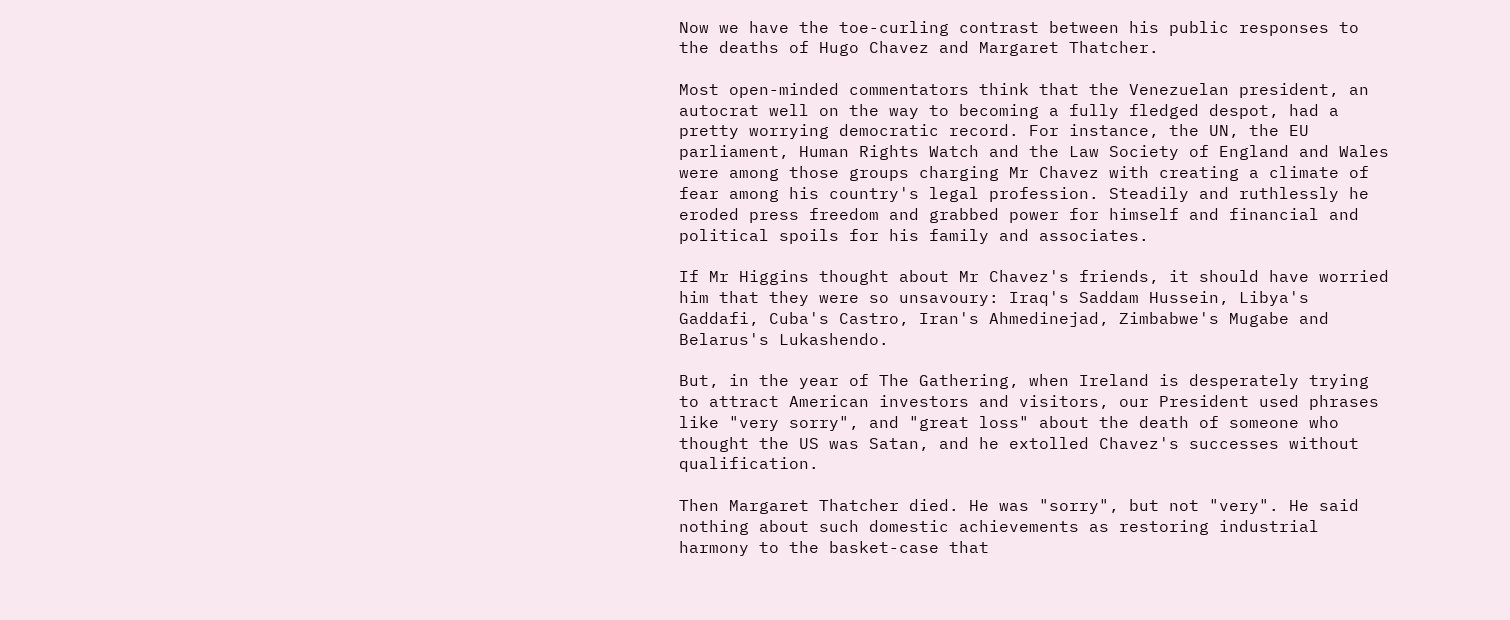Now we have the toe-curling contrast between his public responses to the deaths of Hugo Chavez and Margaret Thatcher.

Most open-minded commentators think that the Venezuelan president, an autocrat well on the way to becoming a fully fledged despot, had a pretty worrying democratic record. For instance, the UN, the EU parliament, Human Rights Watch and the Law Society of England and Wales were among those groups charging Mr Chavez with creating a climate of fear among his country's legal profession. Steadily and ruthlessly he eroded press freedom and grabbed power for himself and financial and political spoils for his family and associates.

If Mr Higgins thought about Mr Chavez's friends, it should have worried him that they were so unsavoury: Iraq's Saddam Hussein, Libya's Gaddafi, Cuba's Castro, Iran's Ahmedinejad, Zimbabwe's Mugabe and Belarus's Lukashendo.

But, in the year of The Gathering, when Ireland is desperately trying to attract American investors and visitors, our President used phrases like "very sorry", and "great loss" about the death of someone who thought the US was Satan, and he extolled Chavez's successes without qualification.

Then Margaret Thatcher died. He was "sorry", but not "very". He said nothing about such domestic achievements as restoring industrial harmony to the basket-case that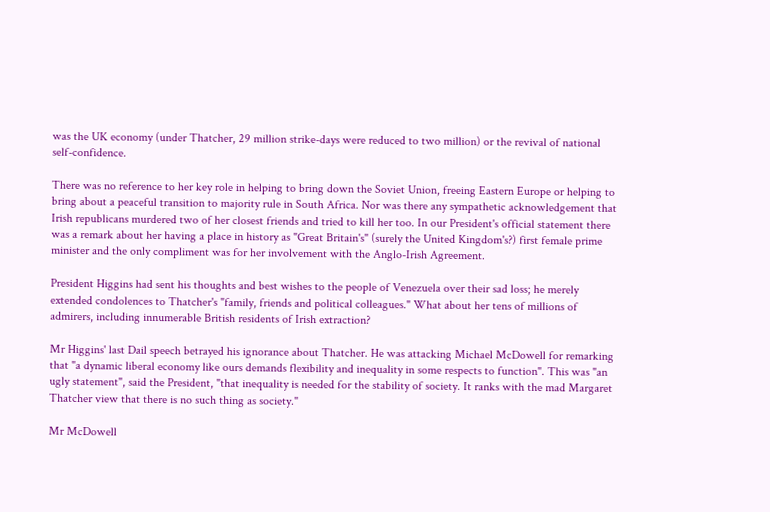was the UK economy (under Thatcher, 29 million strike-days were reduced to two million) or the revival of national self-confidence.

There was no reference to her key role in helping to bring down the Soviet Union, freeing Eastern Europe or helping to bring about a peaceful transition to majority rule in South Africa. Nor was there any sympathetic acknowledgement that Irish republicans murdered two of her closest friends and tried to kill her too. In our President's official statement there was a remark about her having a place in history as "Great Britain's" (surely the United Kingdom's?) first female prime minister and the only compliment was for her involvement with the Anglo-Irish Agreement.

President Higgins had sent his thoughts and best wishes to the people of Venezuela over their sad loss; he merely extended condolences to Thatcher's "family, friends and political colleagues." What about her tens of millions of admirers, including innumerable British residents of Irish extraction?

Mr Higgins' last Dail speech betrayed his ignorance about Thatcher. He was attacking Michael McDowell for remarking that "a dynamic liberal economy like ours demands flexibility and inequality in some respects to function". This was "an ugly statement", said the President, "that inequality is needed for the stability of society. It ranks with the mad Margaret Thatcher view that there is no such thing as society."

Mr McDowell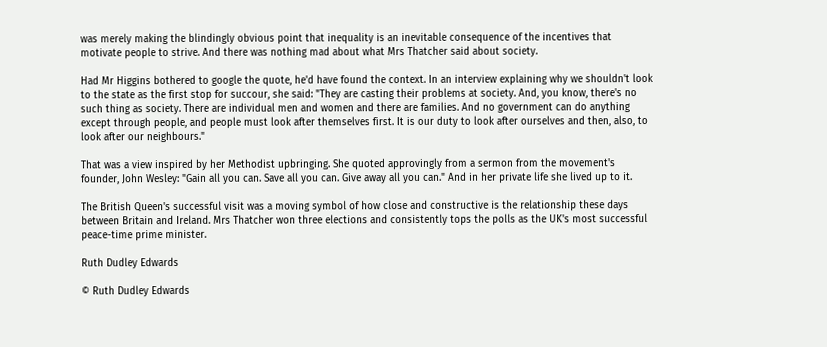was merely making the blindingly obvious point that inequality is an inevitable consequence of the incentives that motivate people to strive. And there was nothing mad about what Mrs Thatcher said about society.

Had Mr Higgins bothered to google the quote, he'd have found the context. In an interview explaining why we shouldn't look to the state as the first stop for succour, she said: "They are casting their problems at society. And, you know, there's no such thing as society. There are individual men and women and there are families. And no government can do anything except through people, and people must look after themselves first. It is our duty to look after ourselves and then, also, to look after our neighbours."

That was a view inspired by her Methodist upbringing. She quoted approvingly from a sermon from the movement's founder, John Wesley: "Gain all you can. Save all you can. Give away all you can." And in her private life she lived up to it.

The British Queen's successful visit was a moving symbol of how close and constructive is the relationship these days between Britain and Ireland. Mrs Thatcher won three elections and consistently tops the polls as the UK's most successful peace-time prime minister.

Ruth Dudley Edwards

© Ruth Dudley Edwards